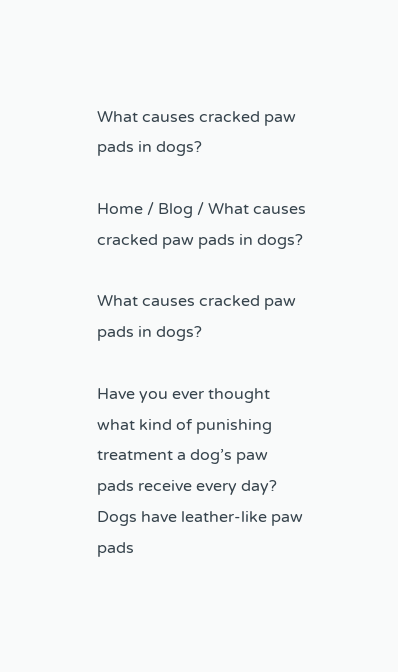What causes cracked paw pads in dogs?

Home / Blog / What causes cracked paw pads in dogs?

What causes cracked paw pads in dogs?

Have you ever thought what kind of punishing treatment a dog’s paw pads receive every day? Dogs have leather-like paw pads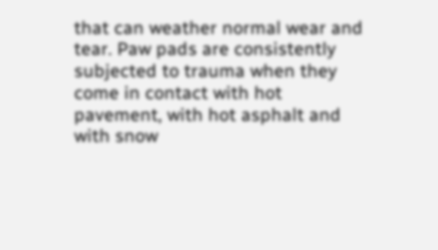that can weather normal wear and tear. Paw pads are consistently subjected to trauma when they come in contact with hot pavement, with hot asphalt and with snow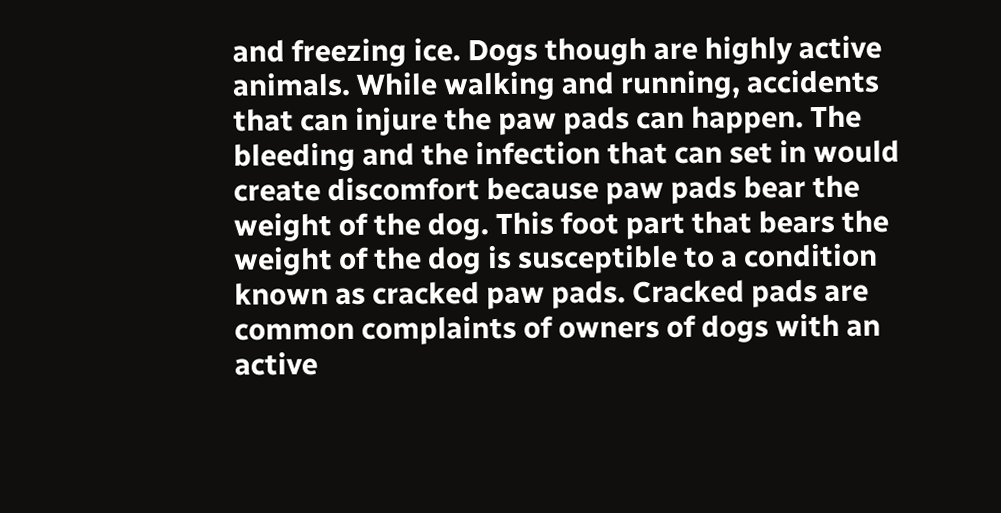and freezing ice. Dogs though are highly active animals. While walking and running, accidents that can injure the paw pads can happen. The bleeding and the infection that can set in would create discomfort because paw pads bear the weight of the dog. This foot part that bears the weight of the dog is susceptible to a condition known as cracked paw pads. Cracked pads are common complaints of owners of dogs with an active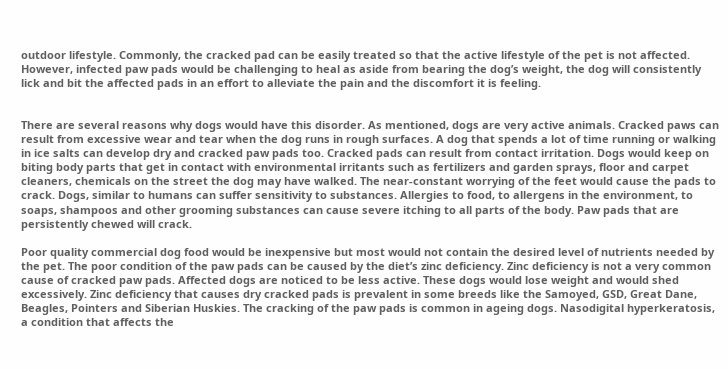outdoor lifestyle. Commonly, the cracked pad can be easily treated so that the active lifestyle of the pet is not affected. However, infected paw pads would be challenging to heal as aside from bearing the dog’s weight, the dog will consistently lick and bit the affected pads in an effort to alleviate the pain and the discomfort it is feeling.


There are several reasons why dogs would have this disorder. As mentioned, dogs are very active animals. Cracked paws can result from excessive wear and tear when the dog runs in rough surfaces. A dog that spends a lot of time running or walking in ice salts can develop dry and cracked paw pads too. Cracked pads can result from contact irritation. Dogs would keep on biting body parts that get in contact with environmental irritants such as fertilizers and garden sprays, floor and carpet cleaners, chemicals on the street the dog may have walked. The near-constant worrying of the feet would cause the pads to crack. Dogs, similar to humans can suffer sensitivity to substances. Allergies to food, to allergens in the environment, to soaps, shampoos and other grooming substances can cause severe itching to all parts of the body. Paw pads that are persistently chewed will crack.

Poor quality commercial dog food would be inexpensive but most would not contain the desired level of nutrients needed by the pet. The poor condition of the paw pads can be caused by the diet’s zinc deficiency. Zinc deficiency is not a very common cause of cracked paw pads. Affected dogs are noticed to be less active. These dogs would lose weight and would shed excessively. Zinc deficiency that causes dry cracked pads is prevalent in some breeds like the Samoyed, GSD, Great Dane, Beagles, Pointers and Siberian Huskies. The cracking of the paw pads is common in ageing dogs. Nasodigital hyperkeratosis, a condition that affects the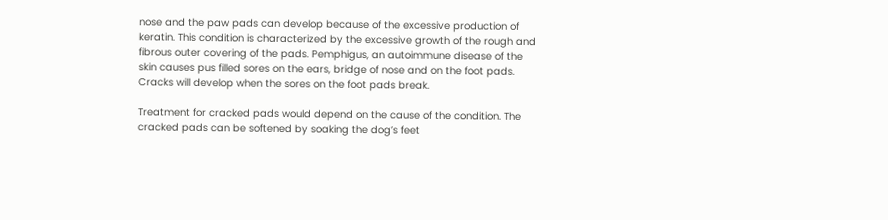nose and the paw pads can develop because of the excessive production of keratin. This condition is characterized by the excessive growth of the rough and fibrous outer covering of the pads. Pemphigus, an autoimmune disease of the skin causes pus filled sores on the ears, bridge of nose and on the foot pads. Cracks will develop when the sores on the foot pads break.

Treatment for cracked pads would depend on the cause of the condition. The cracked pads can be softened by soaking the dog’s feet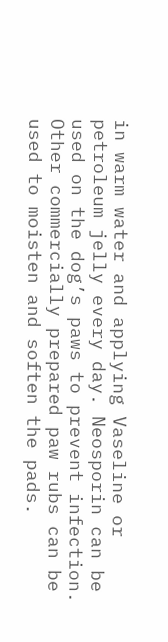in warm water and applying Vaseline or petroleum jelly every day. Neosporin can be used on the dog’s paws to prevent infection. Other commercially prepared paw rubs can be used to moisten and soften the pads.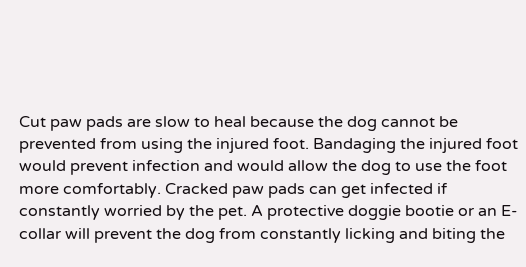Cut paw pads are slow to heal because the dog cannot be prevented from using the injured foot. Bandaging the injured foot would prevent infection and would allow the dog to use the foot more comfortably. Cracked paw pads can get infected if constantly worried by the pet. A protective doggie bootie or an E-collar will prevent the dog from constantly licking and biting the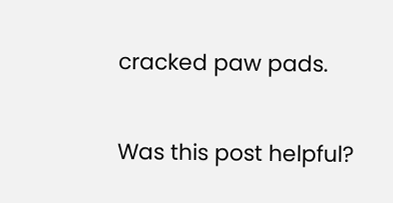cracked paw pads.

Was this post helpful?